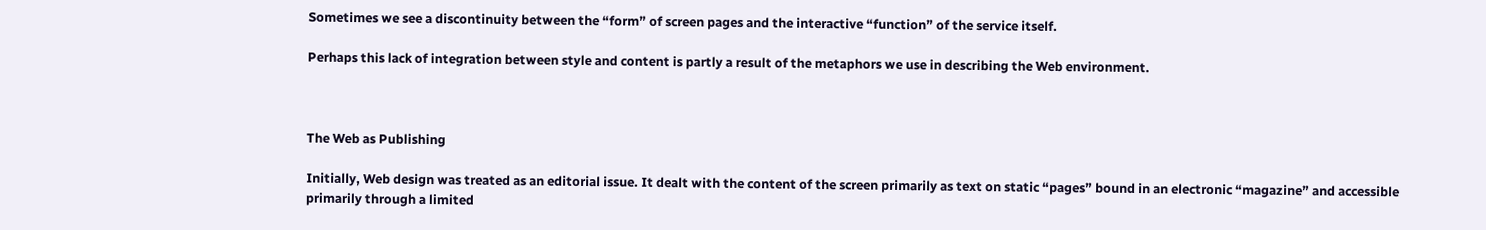Sometimes we see a discontinuity between the “form” of screen pages and the interactive “function” of the service itself.

Perhaps this lack of integration between style and content is partly a result of the metaphors we use in describing the Web environment.



The Web as Publishing

Initially, Web design was treated as an editorial issue. It dealt with the content of the screen primarily as text on static “pages” bound in an electronic “magazine” and accessible primarily through a limited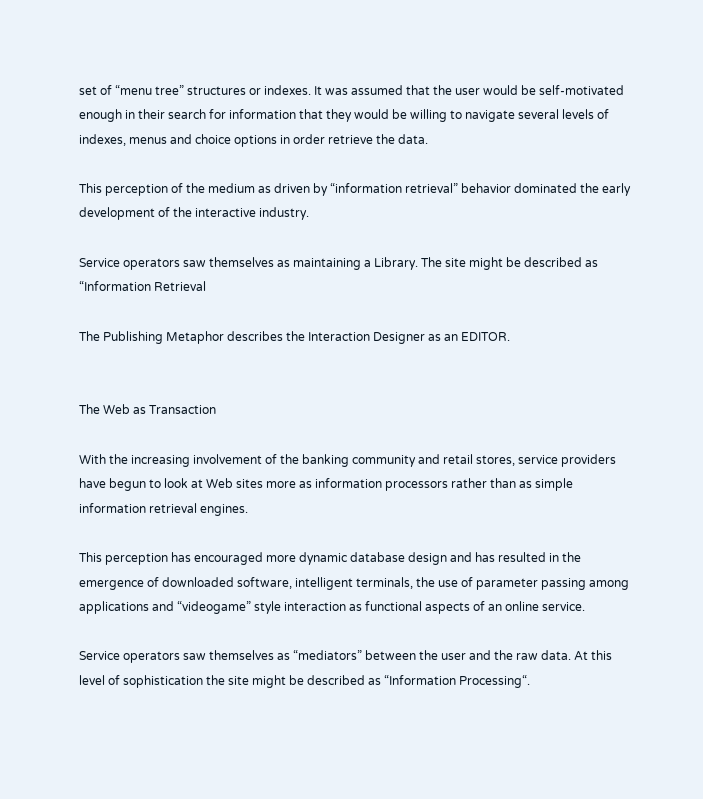set of “menu tree” structures or indexes. It was assumed that the user would be self-motivated enough in their search for information that they would be willing to navigate several levels of indexes, menus and choice options in order retrieve the data.

This perception of the medium as driven by “information retrieval” behavior dominated the early development of the interactive industry.

Service operators saw themselves as maintaining a Library. The site might be described as “Information Retrieval

The Publishing Metaphor describes the Interaction Designer as an EDITOR.


The Web as Transaction

With the increasing involvement of the banking community and retail stores, service providers have begun to look at Web sites more as information processors rather than as simple information retrieval engines.

This perception has encouraged more dynamic database design and has resulted in the emergence of downloaded software, intelligent terminals, the use of parameter passing among applications and “videogame” style interaction as functional aspects of an online service.

Service operators saw themselves as “mediators” between the user and the raw data. At this level of sophistication the site might be described as “Information Processing“.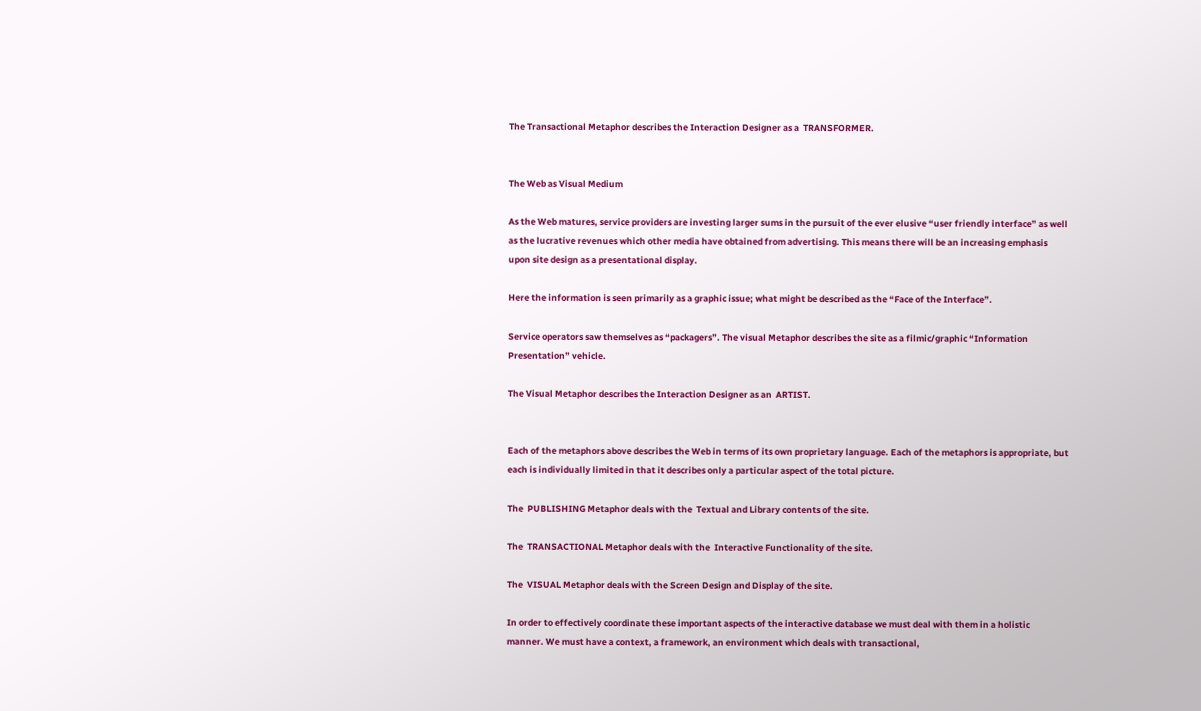The Transactional Metaphor describes the Interaction Designer as a  TRANSFORMER.


The Web as Visual Medium

As the Web matures, service providers are investing larger sums in the pursuit of the ever elusive “user friendly interface” as well as the lucrative revenues which other media have obtained from advertising. This means there will be an increasing emphasis upon site design as a presentational display.

Here the information is seen primarily as a graphic issue; what might be described as the “Face of the Interface”.

Service operators saw themselves as “packagers”. The visual Metaphor describes the site as a filmic/graphic “Information Presentation” vehicle.

The Visual Metaphor describes the Interaction Designer as an  ARTIST.


Each of the metaphors above describes the Web in terms of its own proprietary language. Each of the metaphors is appropriate, but each is individually limited in that it describes only a particular aspect of the total picture.

The  PUBLISHING Metaphor deals with the  Textual and Library contents of the site.

The  TRANSACTIONAL Metaphor deals with the  Interactive Functionality of the site.

The  VISUAL Metaphor deals with the Screen Design and Display of the site.

In order to effectively coordinate these important aspects of the interactive database we must deal with them in a holistic manner. We must have a context, a framework, an environment which deals with transactional,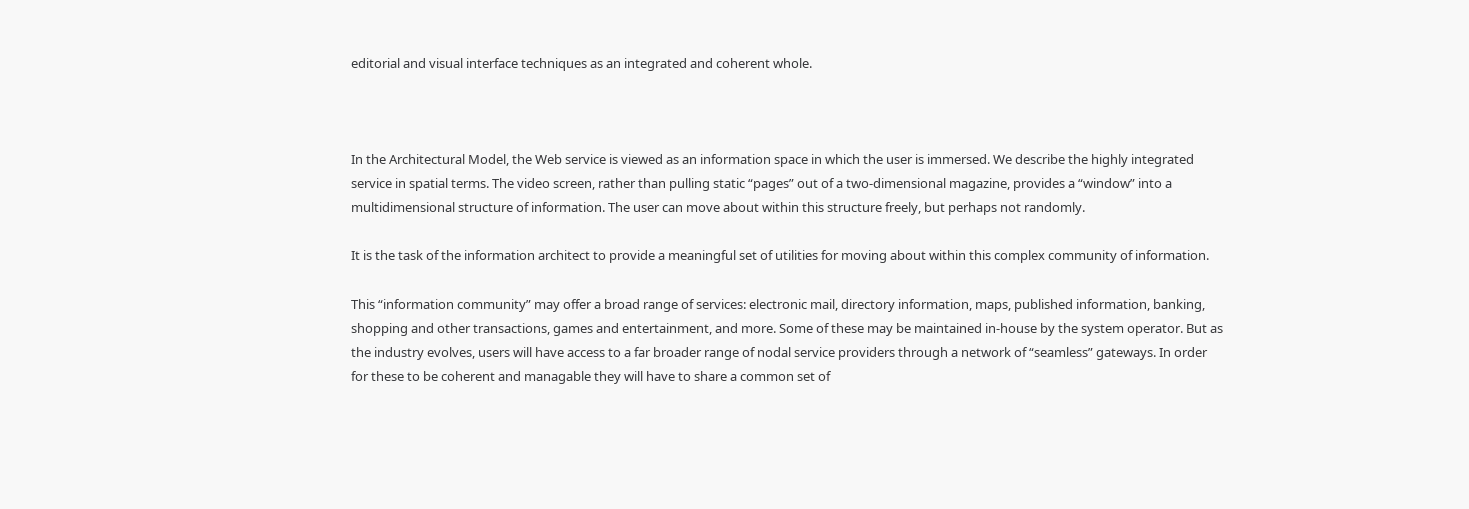editorial and visual interface techniques as an integrated and coherent whole.



In the Architectural Model, the Web service is viewed as an information space in which the user is immersed. We describe the highly integrated service in spatial terms. The video screen, rather than pulling static “pages” out of a two-dimensional magazine, provides a “window” into a multidimensional structure of information. The user can move about within this structure freely, but perhaps not randomly.

It is the task of the information architect to provide a meaningful set of utilities for moving about within this complex community of information.

This “information community” may offer a broad range of services: electronic mail, directory information, maps, published information, banking, shopping and other transactions, games and entertainment, and more. Some of these may be maintained in-house by the system operator. But as the industry evolves, users will have access to a far broader range of nodal service providers through a network of “seamless” gateways. In order for these to be coherent and managable they will have to share a common set of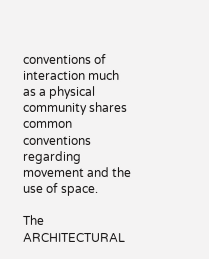conventions of interaction much as a physical community shares common conventions regarding movement and the use of space.

The ARCHITECTURAL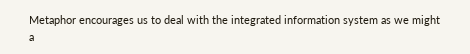Metaphor encourages us to deal with the integrated information system as we might a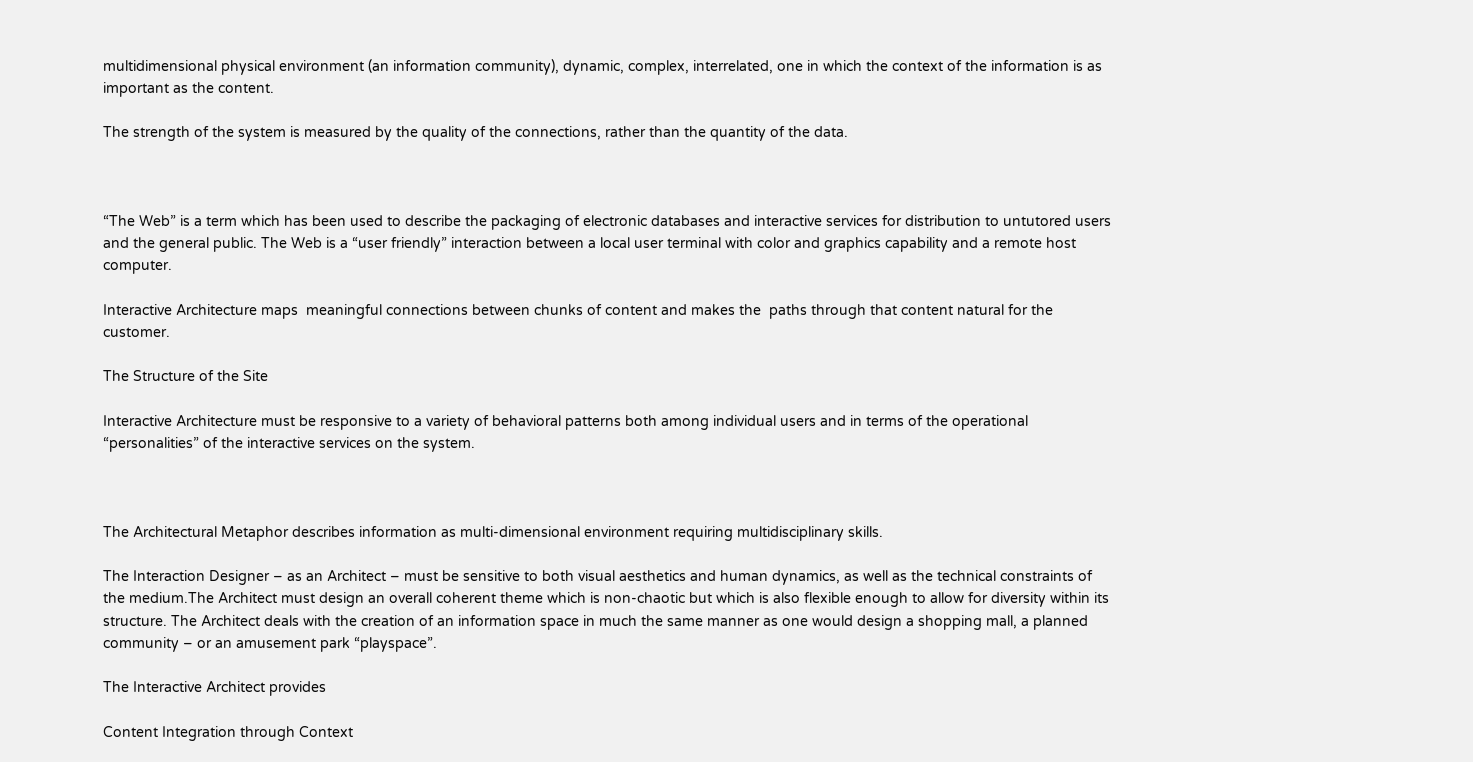multidimensional physical environment (an information community), dynamic, complex, interrelated, one in which the context of the information is as important as the content.

The strength of the system is measured by the quality of the connections, rather than the quantity of the data.



“The Web” is a term which has been used to describe the packaging of electronic databases and interactive services for distribution to untutored users and the general public. The Web is a “user friendly” interaction between a local user terminal with color and graphics capability and a remote host computer.

Interactive Architecture maps  meaningful connections between chunks of content and makes the  paths through that content natural for the customer.

The Structure of the Site

Interactive Architecture must be responsive to a variety of behavioral patterns both among individual users and in terms of the operational “personalities” of the interactive services on the system.



The Architectural Metaphor describes information as multi-dimensional environment requiring multidisciplinary skills.

The Interaction Designer – as an Architect – must be sensitive to both visual aesthetics and human dynamics, as well as the technical constraints of the medium.The Architect must design an overall coherent theme which is non-chaotic but which is also flexible enough to allow for diversity within its structure. The Architect deals with the creation of an information space in much the same manner as one would design a shopping mall, a planned community – or an amusement park “playspace”.

The Interactive Architect provides

Content Integration through Context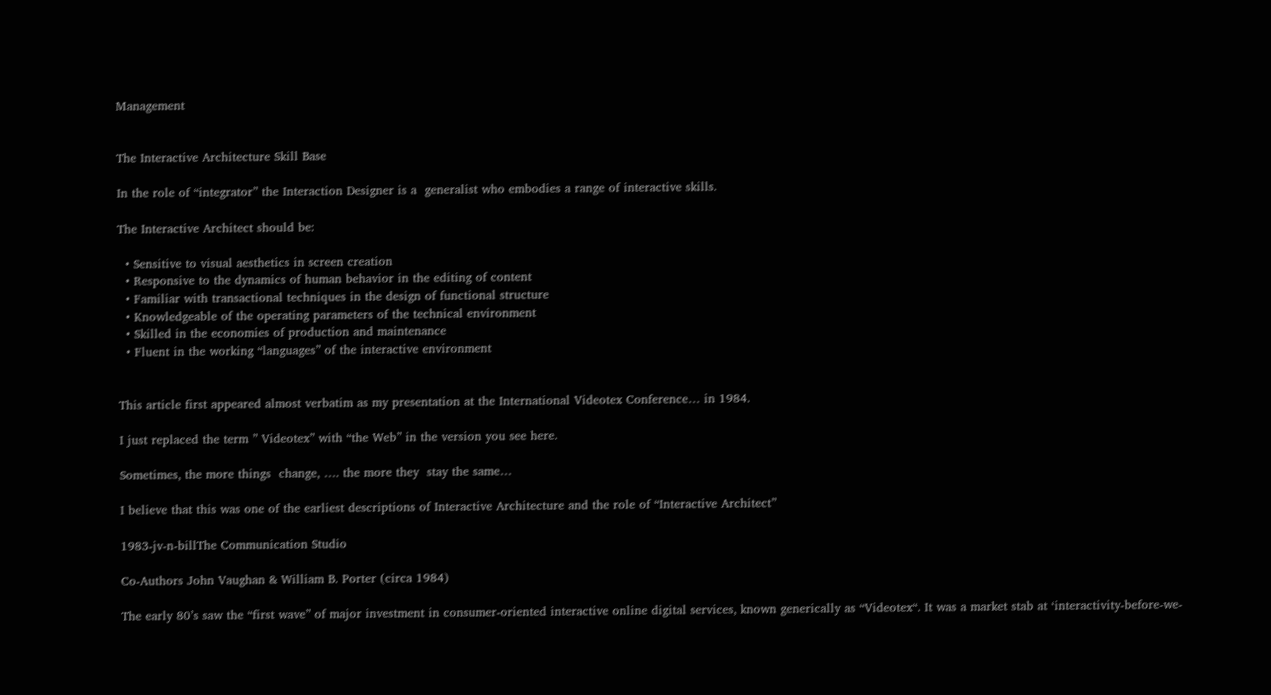Management


The Interactive Architecture Skill Base

In the role of “integrator” the Interaction Designer is a  generalist who embodies a range of interactive skills.

The Interactive Architect should be:

  • Sensitive to visual aesthetics in screen creation
  • Responsive to the dynamics of human behavior in the editing of content
  • Familiar with transactional techniques in the design of functional structure
  • Knowledgeable of the operating parameters of the technical environment
  • Skilled in the economies of production and maintenance
  • Fluent in the working “languages” of the interactive environment


This article first appeared almost verbatim as my presentation at the International Videotex Conference… in 1984.

I just replaced the term ” Videotex” with “the Web” in the version you see here.

Sometimes, the more things  change, …. the more they  stay the same…

I believe that this was one of the earliest descriptions of Interactive Architecture and the role of “Interactive Architect”

1983-jv-n-billThe Communication Studio

Co-Authors John Vaughan & William B. Porter (circa 1984)

The early 80’s saw the “first wave” of major investment in consumer-oriented interactive online digital services, known generically as “Videotex“. It was a market stab at ‘interactivity-before-we-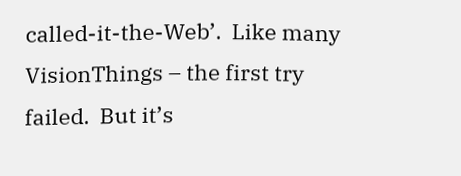called-it-the-Web’.  Like many VisionThings – the first try failed.  But it’s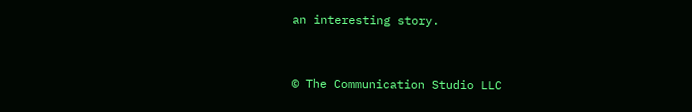an interesting story.


© The Communication Studio LLC